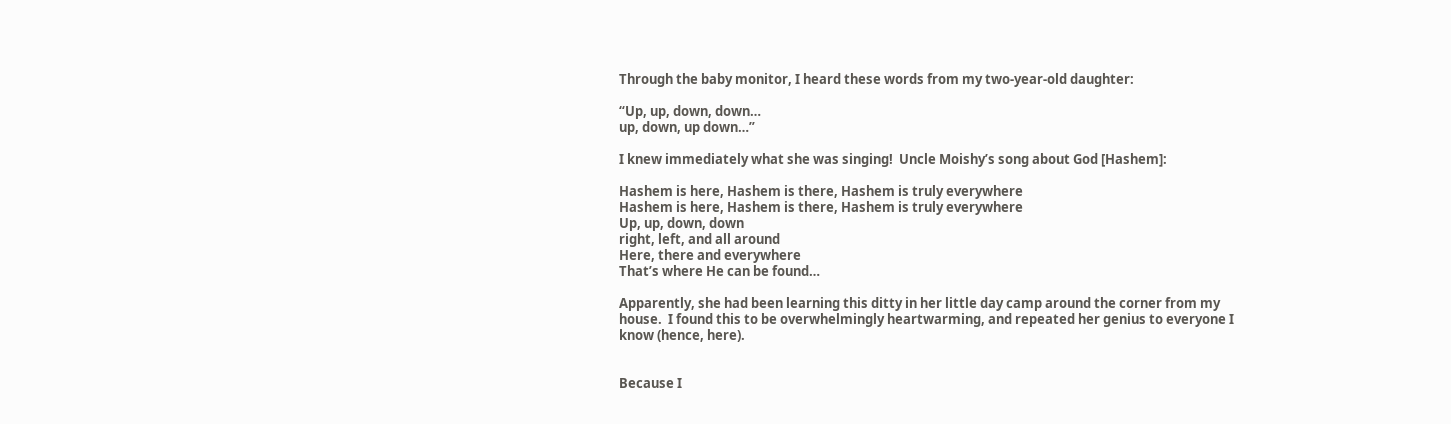Through the baby monitor, I heard these words from my two-year-old daughter:

“Up, up, down, down…
up, down, up down…”

I knew immediately what she was singing!  Uncle Moishy’s song about God [Hashem]:

Hashem is here, Hashem is there, Hashem is truly everywhere
Hashem is here, Hashem is there, Hashem is truly everywhere
Up, up, down, down
right, left, and all around
Here, there and everywhere
That’s where He can be found…

Apparently, she had been learning this ditty in her little day camp around the corner from my house.  I found this to be overwhelmingly heartwarming, and repeated her genius to everyone I know (hence, here).


Because I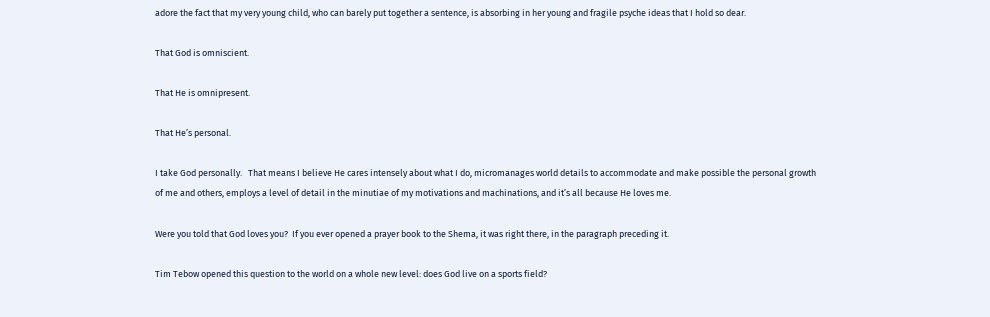adore the fact that my very young child, who can barely put together a sentence, is absorbing in her young and fragile psyche ideas that I hold so dear.

That God is omniscient.

That He is omnipresent.

That He’s personal.

I take God personally.   That means I believe He cares intensely about what I do, micromanages world details to accommodate and make possible the personal growth of me and others, employs a level of detail in the minutiae of my motivations and machinations, and it’s all because He loves me.

Were you told that God loves you?  If you ever opened a prayer book to the Shema, it was right there, in the paragraph preceding it.

Tim Tebow opened this question to the world on a whole new level: does God live on a sports field?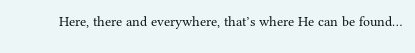Here, there and everywhere, that’s where He can be found…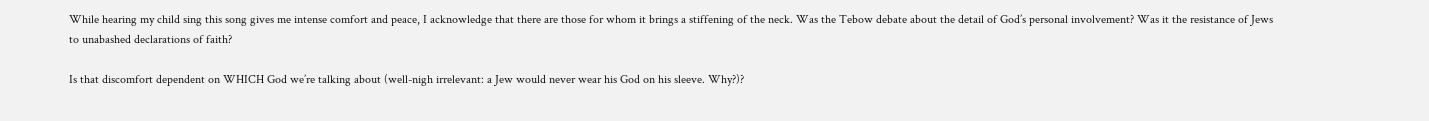While hearing my child sing this song gives me intense comfort and peace, I acknowledge that there are those for whom it brings a stiffening of the neck. Was the Tebow debate about the detail of God’s personal involvement? Was it the resistance of Jews to unabashed declarations of faith?

Is that discomfort dependent on WHICH God we’re talking about (well-nigh irrelevant: a Jew would never wear his God on his sleeve. Why?)?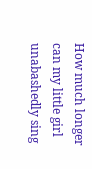How much longer can my little girl unabashedly sing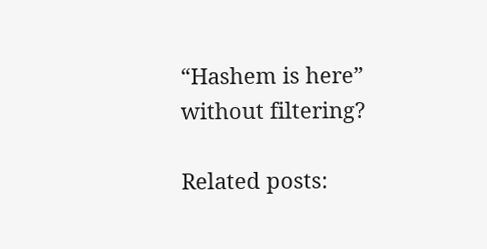“Hashem is here” without filtering?

Related posts: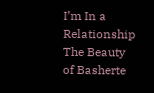I’m In a Relationship
The Beauty of Basherte